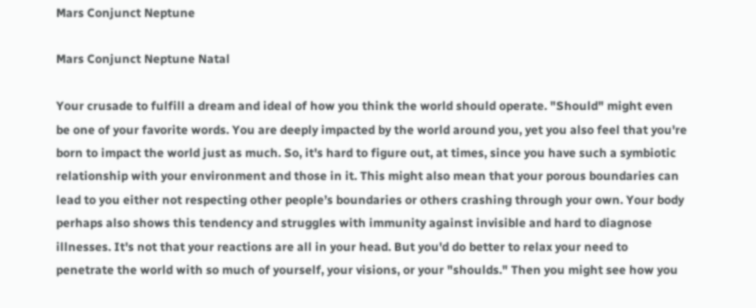Mars Conjunct Neptune

Mars Conjunct Neptune Natal

Your crusade to fulfill a dream and ideal of how you think the world should operate. "Should" might even be one of your favorite words. You are deeply impacted by the world around you, yet you also feel that you're born to impact the world just as much. So, it's hard to figure out, at times, since you have such a symbiotic relationship with your environment and those in it. This might also mean that your porous boundaries can lead to you either not respecting other people’s boundaries or others crashing through your own. Your body perhaps also shows this tendency and struggles with immunity against invisible and hard to diagnose illnesses. It's not that your reactions are all in your head. But you'd do better to relax your need to penetrate the world with so much of yourself, your visions, or your "shoulds." Then you might see how you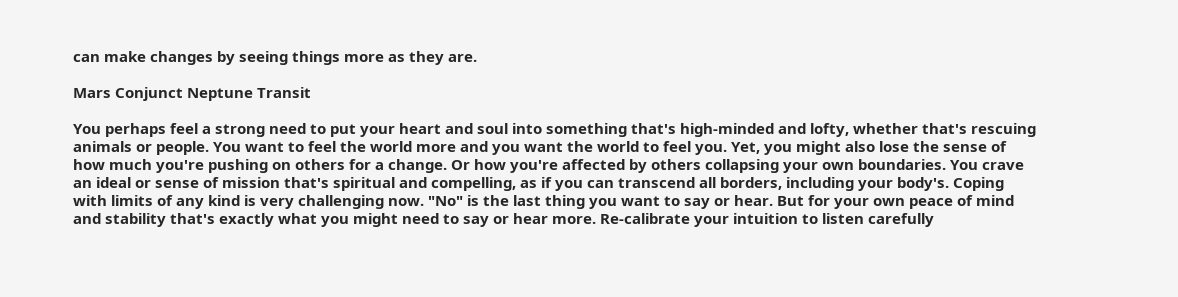can make changes by seeing things more as they are.

Mars Conjunct Neptune Transit

You perhaps feel a strong need to put your heart and soul into something that's high-minded and lofty, whether that's rescuing animals or people. You want to feel the world more and you want the world to feel you. Yet, you might also lose the sense of how much you're pushing on others for a change. Or how you're affected by others collapsing your own boundaries. You crave an ideal or sense of mission that's spiritual and compelling, as if you can transcend all borders, including your body's. Coping with limits of any kind is very challenging now. "No" is the last thing you want to say or hear. But for your own peace of mind and stability that's exactly what you might need to say or hear more. Re-calibrate your intuition to listen carefully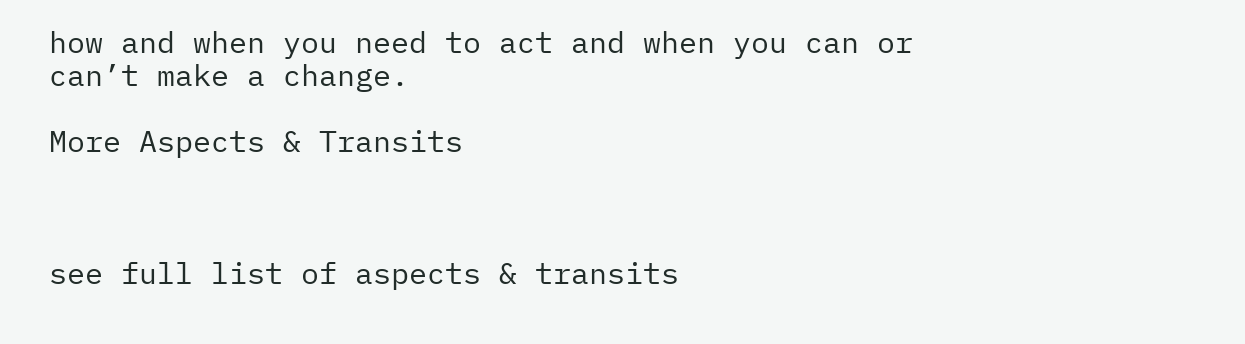how and when you need to act and when you can or can’t make a change.

More Aspects & Transits



see full list of aspects & transits